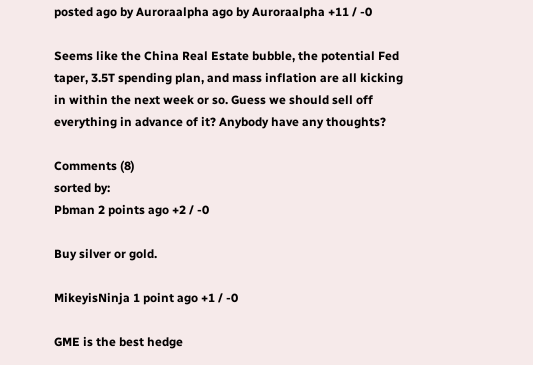posted ago by Auroraalpha ago by Auroraalpha +11 / -0

Seems like the China Real Estate bubble, the potential Fed taper, 3.5T spending plan, and mass inflation are all kicking in within the next week or so. Guess we should sell off everything in advance of it? Anybody have any thoughts?

Comments (8)
sorted by:
Pbman 2 points ago +2 / -0

Buy silver or gold.

MikeyisNinja 1 point ago +1 / -0

GME is the best hedge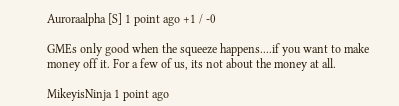Auroraalpha [S] 1 point ago +1 / -0

GMEs only good when the squeeze happens....if you want to make money off it. For a few of us, its not about the money at all.

MikeyisNinja 1 point ago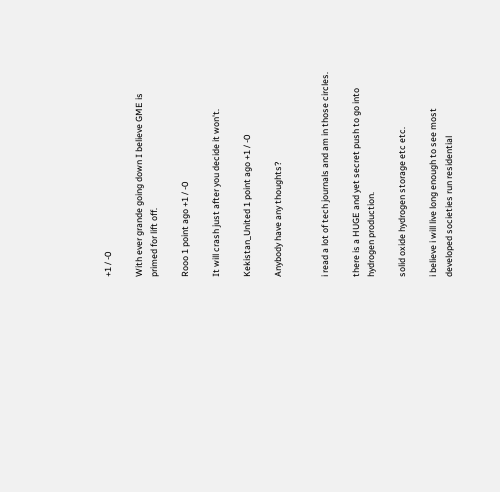+1 / -0

With ever grande going down I believe GME is primed for lift off.

Rooo 1 point ago +1 / -0

It will crash just after you decide it won't.

Kekistan_United 1 point ago +1 / -0

Anybody have any thoughts?


i read a lot of tech journals and am in those circles.

there is a HUGE and yet secret push to go into hydrogen production.

solid oxide hydrogen storage etc etc.

i believe i will live long enough to see most developed societies run residential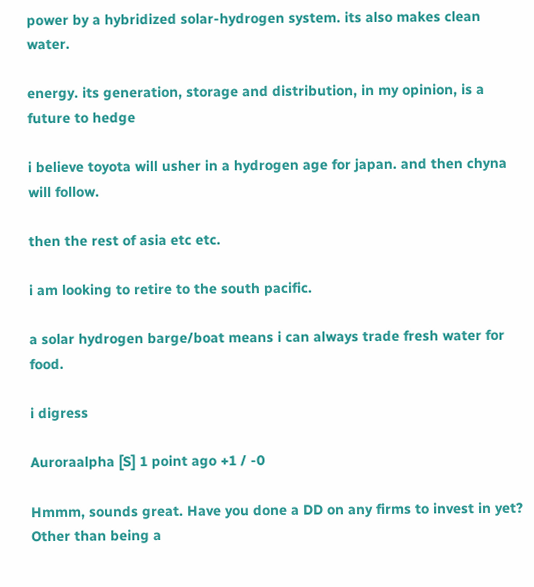power by a hybridized solar-hydrogen system. its also makes clean water.

energy. its generation, storage and distribution, in my opinion, is a future to hedge

i believe toyota will usher in a hydrogen age for japan. and then chyna will follow.

then the rest of asia etc etc.

i am looking to retire to the south pacific.

a solar hydrogen barge/boat means i can always trade fresh water for food.

i digress

Auroraalpha [S] 1 point ago +1 / -0

Hmmm, sounds great. Have you done a DD on any firms to invest in yet? Other than being a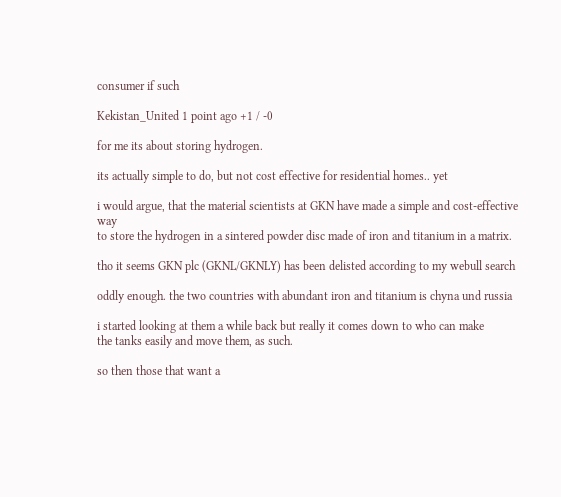consumer if such

Kekistan_United 1 point ago +1 / -0

for me its about storing hydrogen.

its actually simple to do, but not cost effective for residential homes.. yet

i would argue, that the material scientists at GKN have made a simple and cost-effective way
to store the hydrogen in a sintered powder disc made of iron and titanium in a matrix.

tho it seems GKN plc (GKNL/GKNLY) has been delisted according to my webull search

oddly enough. the two countries with abundant iron and titanium is chyna und russia

i started looking at them a while back but really it comes down to who can make
the tanks easily and move them, as such.

so then those that want a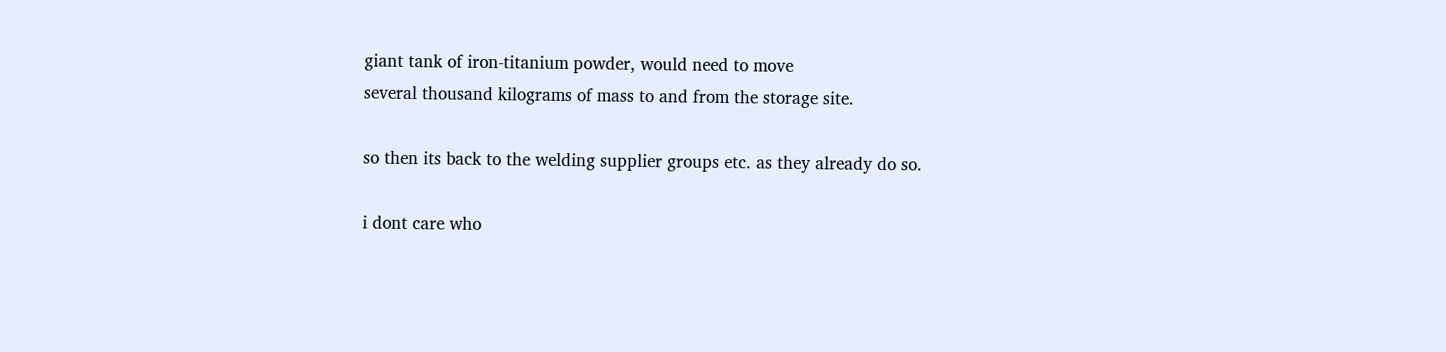giant tank of iron-titanium powder, would need to move
several thousand kilograms of mass to and from the storage site.

so then its back to the welding supplier groups etc. as they already do so.

i dont care who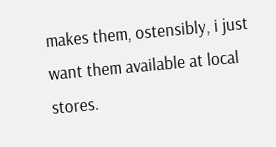makes them, ostensibly, i just want them available at local stores.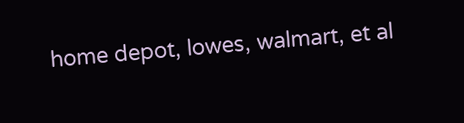home depot, lowes, walmart, et al